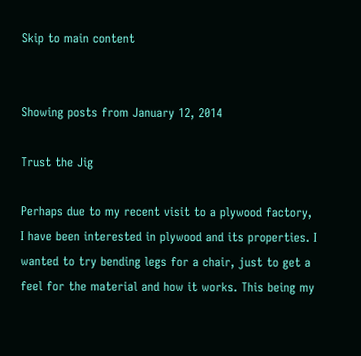Skip to main content


Showing posts from January 12, 2014

Trust the Jig

Perhaps due to my recent visit to a plywood factory, I have been interested in plywood and its properties. I wanted to try bending legs for a chair, just to get a feel for the material and how it works. This being my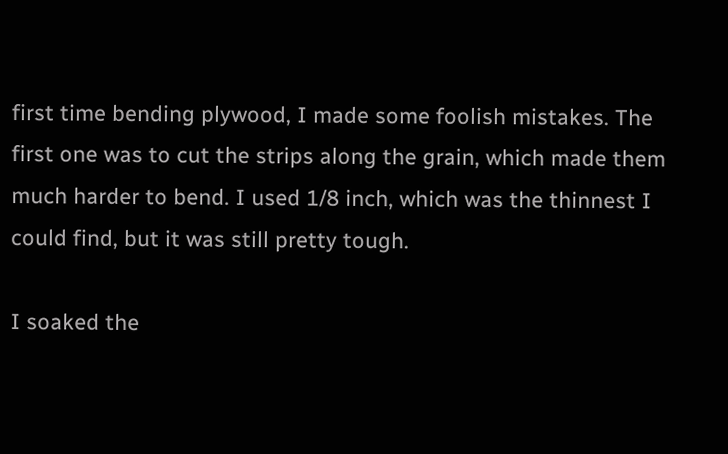first time bending plywood, I made some foolish mistakes. The first one was to cut the strips along the grain, which made them much harder to bend. I used 1/8 inch, which was the thinnest I could find, but it was still pretty tough.

I soaked the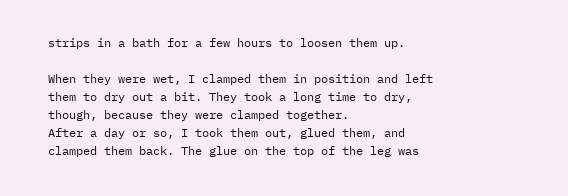strips in a bath for a few hours to loosen them up.

When they were wet, I clamped them in position and left them to dry out a bit. They took a long time to dry, though, because they were clamped together.
After a day or so, I took them out, glued them, and clamped them back. The glue on the top of the leg was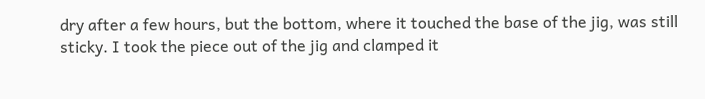dry after a few hours, but the bottom, where it touched the base of the jig, was still sticky. I took the piece out of the jig and clamped it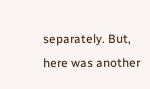separately. But, here was another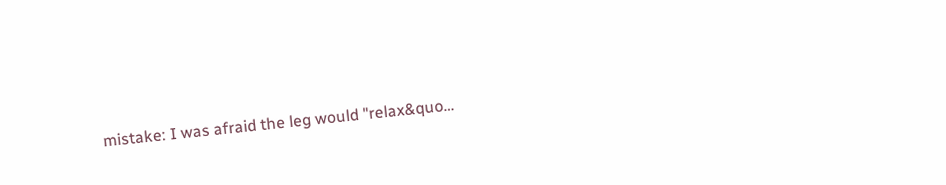mistake: I was afraid the leg would "relax&quo…